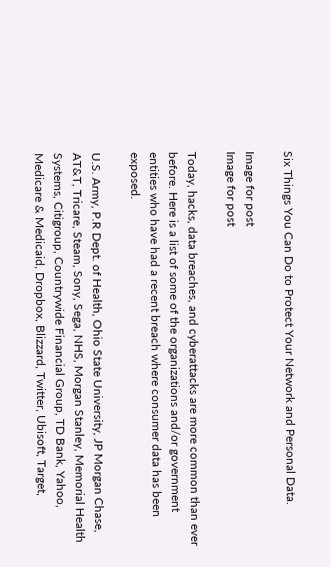Six Things You Can Do to Protect Your Network and Personal Data.

Image for post
Image for post

Today, hacks, data breaches, and cyberattacks are more common than ever before. Here is a list of some of the organizations and/or government entities who have had a recent breach where consumer data has been exposed.

U.S. Army, P.R Dept. of Health, Ohio State University, JP Morgan Chase, AT&T, Tricare, Steam, Sony, Sega, NHS, Morgan Stanley, Memorial Health Systems, Citigroup, Countrywide Financial Group, TD Bank, Yahoo, Medicare & Medicaid, Dropbox, Blizzard, Twitter, Ubisoft, Target,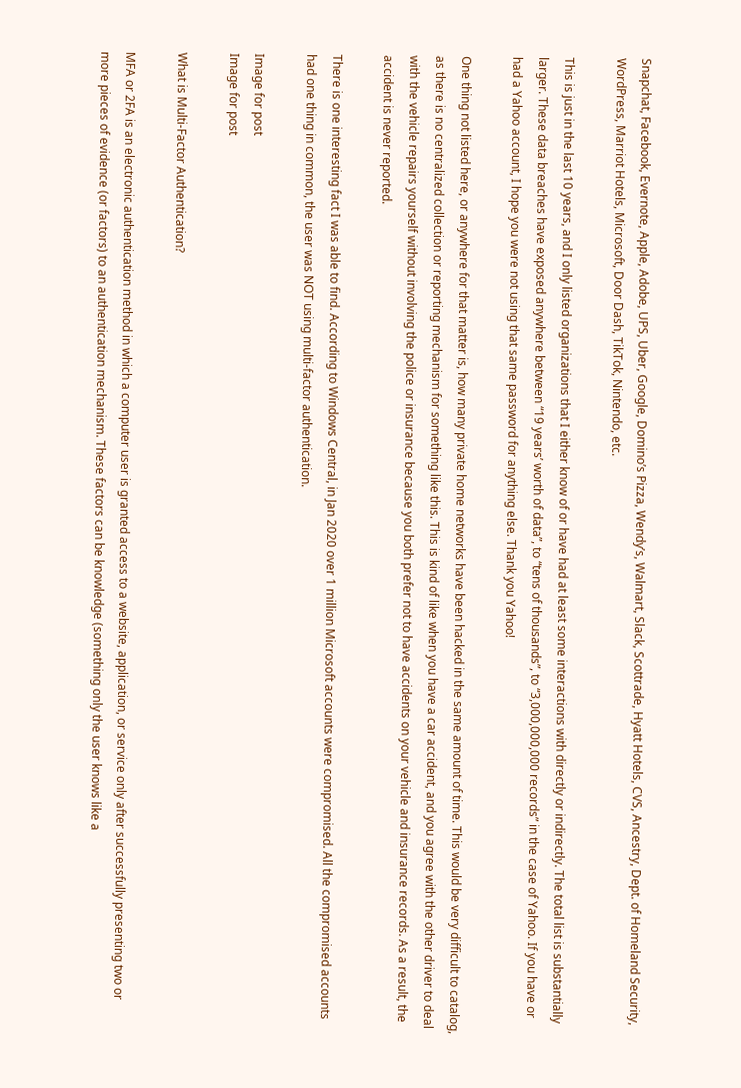Snapchat, Facebook, Evernote, Apple, Adobe, UPS, Uber, Google, Domino’s Pizza, Wendy’s, Walmart, Slack, Scottrade, Hyatt Hotels, CVS, Ancestry, Dept. of Homeland Security, WordPress, Marriot Hotels, Microsoft, Door Dash, TikTok, Nintendo, etc.

This is just in the last 10 years, and I only listed organizations that I either know of or have had at least some interactions with directly or indirectly. The total list is substantially larger. These data breaches have exposed anywhere between “19 years’ worth of data”, to “tens of thousands”, to “3,000,000,000 records” in the case of Yahoo. If you have or had a Yahoo account, I hope you were not using that same password for anything else. Thank you Yahoo!

One thing not listed here, or anywhere for that matter is, how many private home networks have been hacked in the same amount of time. This would be very difficult to catalog, as there is no centralized collection or reporting mechanism for something like this. This is kind of like when you have a car accident, and you agree with the other driver to deal with the vehicle repairs yourself without involving the police or insurance because you both prefer not to have accidents on your vehicle and insurance records. As a result, the accident is never reported.

There is one interesting fact I was able to find. According to Windows Central, in Jan 2020 over 1 million Microsoft accounts were compromised. All the compromised accounts had one thing in common, the user was NOT using multi-factor authentication.

Image for post
Image for post

What is Multi-Factor Authentication?

MFA or 2FA is an electronic authentication method in which a computer user is granted access to a website, application, or service only after successfully presenting two or more pieces of evidence (or factors) to an authentication mechanism. These factors can be knowledge (something only the user knows like a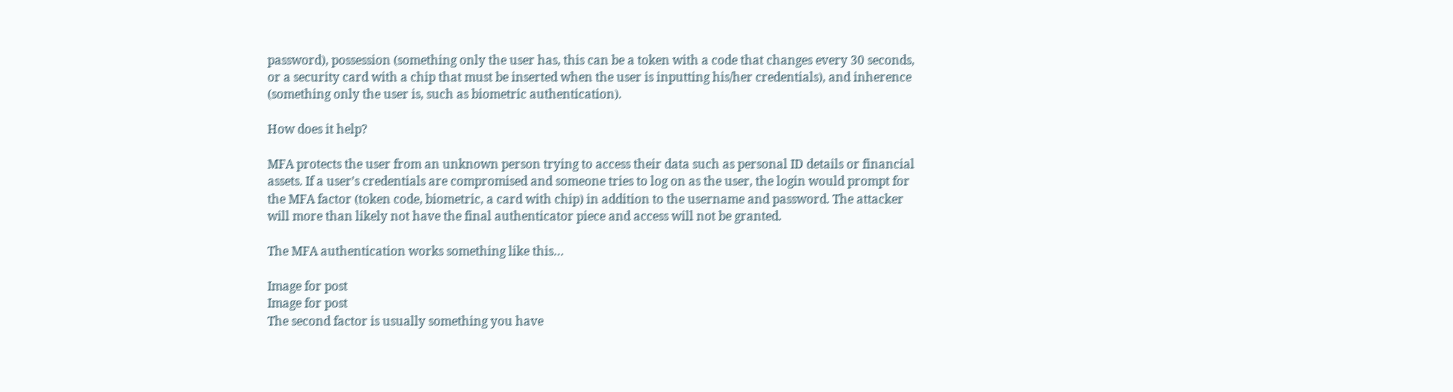password), possession (something only the user has, this can be a token with a code that changes every 30 seconds, or a security card with a chip that must be inserted when the user is inputting his/her credentials), and inherence (something only the user is, such as biometric authentication).

How does it help?

MFA protects the user from an unknown person trying to access their data such as personal ID details or financial assets. If a user’s credentials are compromised and someone tries to log on as the user, the login would prompt for the MFA factor (token code, biometric, a card with chip) in addition to the username and password. The attacker will more than likely not have the final authenticator piece and access will not be granted.

The MFA authentication works something like this…

Image for post
Image for post
The second factor is usually something you have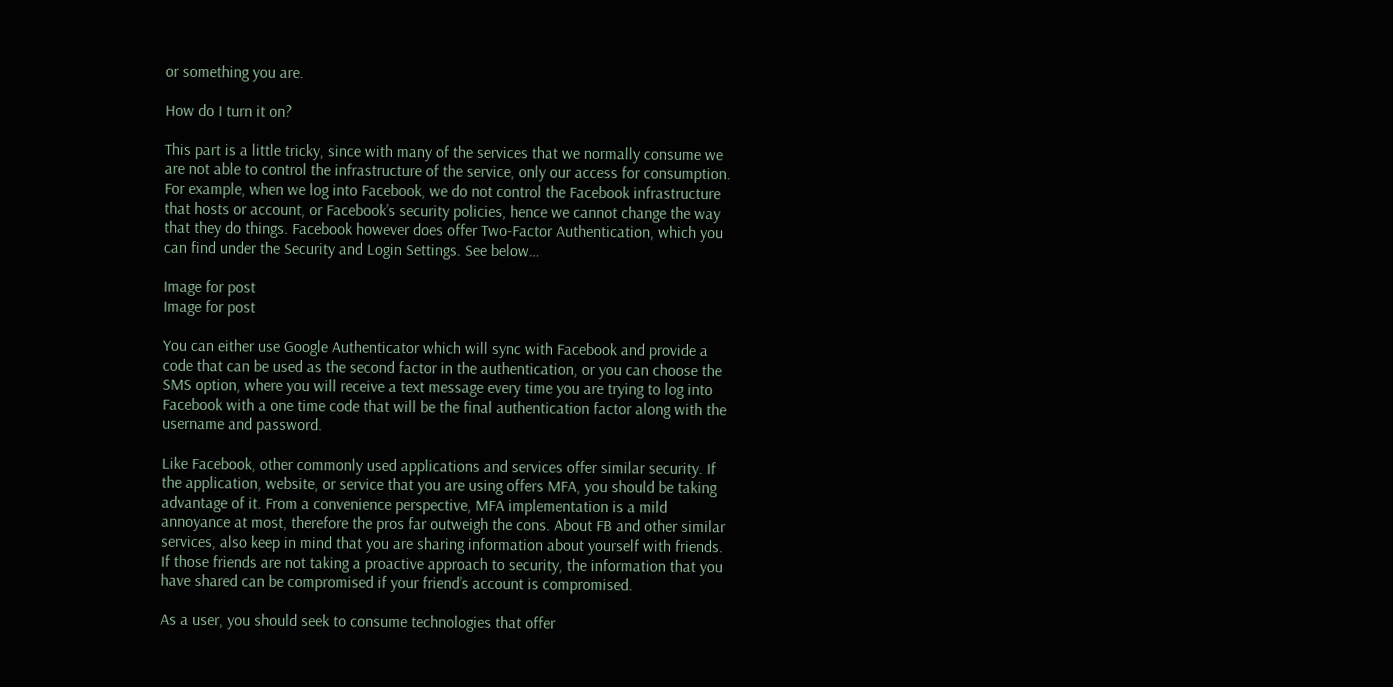or something you are.

How do I turn it on?

This part is a little tricky, since with many of the services that we normally consume we are not able to control the infrastructure of the service, only our access for consumption. For example, when we log into Facebook, we do not control the Facebook infrastructure that hosts or account, or Facebook’s security policies, hence we cannot change the way that they do things. Facebook however does offer Two-Factor Authentication, which you can find under the Security and Login Settings. See below…

Image for post
Image for post

You can either use Google Authenticator which will sync with Facebook and provide a code that can be used as the second factor in the authentication, or you can choose the SMS option, where you will receive a text message every time you are trying to log into Facebook with a one time code that will be the final authentication factor along with the username and password.

Like Facebook, other commonly used applications and services offer similar security. If the application, website, or service that you are using offers MFA, you should be taking advantage of it. From a convenience perspective, MFA implementation is a mild annoyance at most, therefore the pros far outweigh the cons. About FB and other similar services, also keep in mind that you are sharing information about yourself with friends. If those friends are not taking a proactive approach to security, the information that you have shared can be compromised if your friend’s account is compromised.

As a user, you should seek to consume technologies that offer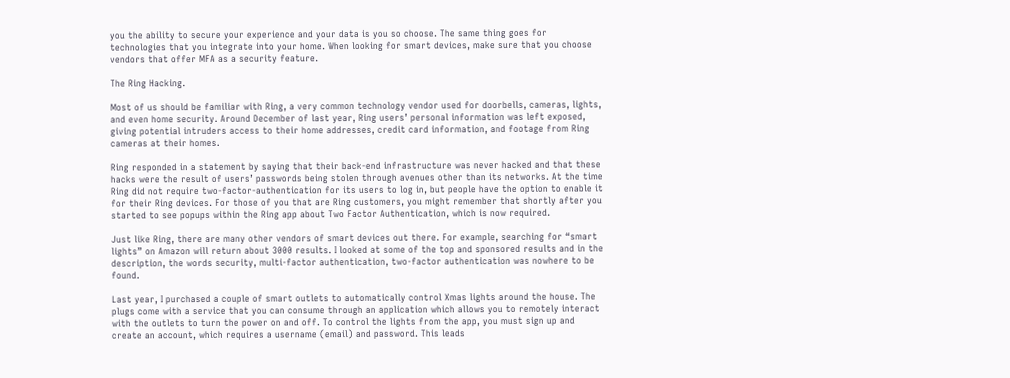you the ability to secure your experience and your data is you so choose. The same thing goes for technologies that you integrate into your home. When looking for smart devices, make sure that you choose vendors that offer MFA as a security feature.

The Ring Hacking.

Most of us should be familiar with Ring, a very common technology vendor used for doorbells, cameras, lights, and even home security. Around December of last year, Ring users’ personal information was left exposed, giving potential intruders access to their home addresses, credit card information, and footage from Ring cameras at their homes.

Ring responded in a statement by saying that their back-end infrastructure was never hacked and that these hacks were the result of users’ passwords being stolen through avenues other than its networks. At the time Ring did not require two-factor-authentication for its users to log in, but people have the option to enable it for their Ring devices. For those of you that are Ring customers, you might remember that shortly after you started to see popups within the Ring app about Two Factor Authentication, which is now required.

Just like Ring, there are many other vendors of smart devices out there. For example, searching for “smart lights” on Amazon will return about 3000 results. I looked at some of the top and sponsored results and in the description, the words security, multi-factor authentication, two-factor authentication was nowhere to be found.

Last year, I purchased a couple of smart outlets to automatically control Xmas lights around the house. The plugs come with a service that you can consume through an application which allows you to remotely interact with the outlets to turn the power on and off. To control the lights from the app, you must sign up and create an account, which requires a username (email) and password. This leads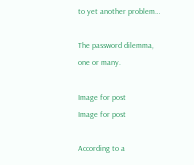to yet another problem…

The password dilemma, one or many.

Image for post
Image for post

According to a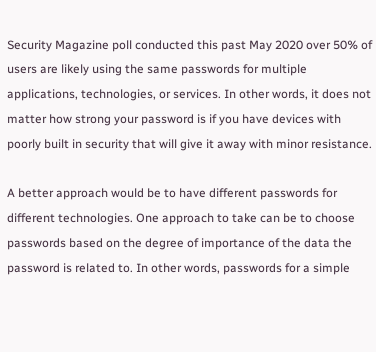Security Magazine poll conducted this past May 2020 over 50% of users are likely using the same passwords for multiple applications, technologies, or services. In other words, it does not matter how strong your password is if you have devices with poorly built in security that will give it away with minor resistance.

A better approach would be to have different passwords for different technologies. One approach to take can be to choose passwords based on the degree of importance of the data the password is related to. In other words, passwords for a simple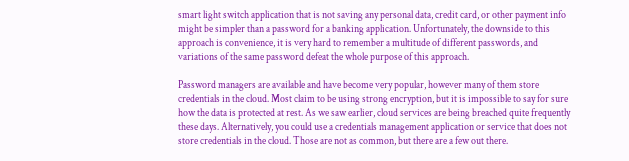smart light switch application that is not saving any personal data, credit card, or other payment info might be simpler than a password for a banking application. Unfortunately, the downside to this approach is convenience, it is very hard to remember a multitude of different passwords, and variations of the same password defeat the whole purpose of this approach.

Password managers are available and have become very popular, however many of them store credentials in the cloud. Most claim to be using strong encryption, but it is impossible to say for sure how the data is protected at rest. As we saw earlier, cloud services are being breached quite frequently these days. Alternatively, you could use a credentials management application or service that does not store credentials in the cloud. Those are not as common, but there are a few out there.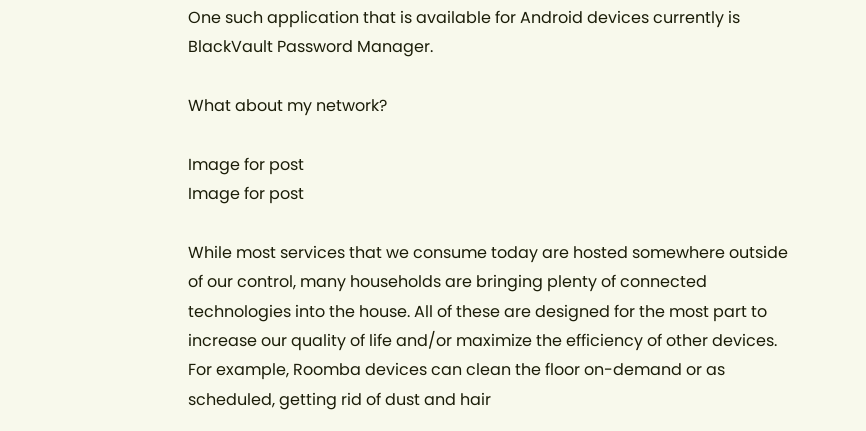One such application that is available for Android devices currently is BlackVault Password Manager.

What about my network?

Image for post
Image for post

While most services that we consume today are hosted somewhere outside of our control, many households are bringing plenty of connected technologies into the house. All of these are designed for the most part to increase our quality of life and/or maximize the efficiency of other devices. For example, Roomba devices can clean the floor on-demand or as scheduled, getting rid of dust and hair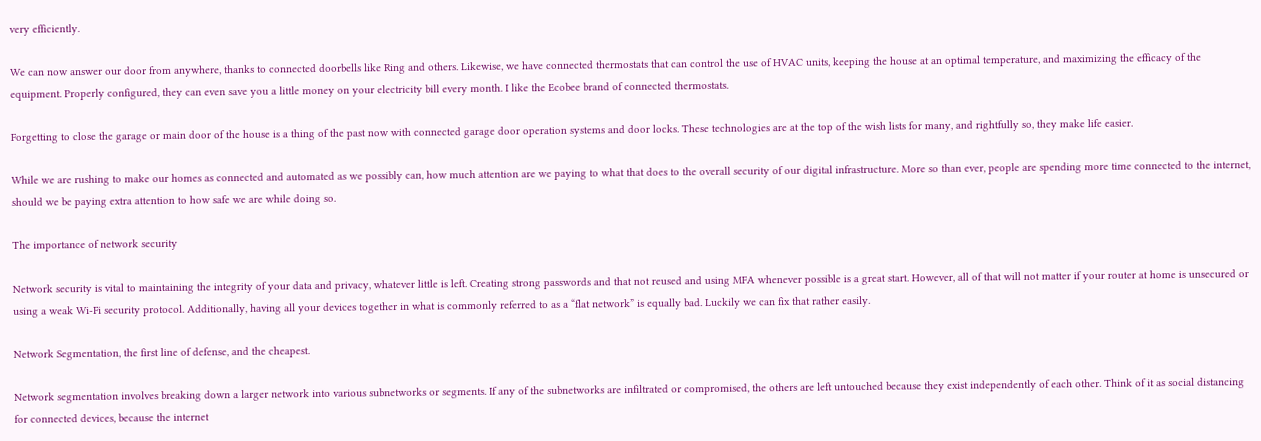very efficiently.

We can now answer our door from anywhere, thanks to connected doorbells like Ring and others. Likewise, we have connected thermostats that can control the use of HVAC units, keeping the house at an optimal temperature, and maximizing the efficacy of the equipment. Properly configured, they can even save you a little money on your electricity bill every month. I like the Ecobee brand of connected thermostats.

Forgetting to close the garage or main door of the house is a thing of the past now with connected garage door operation systems and door locks. These technologies are at the top of the wish lists for many, and rightfully so, they make life easier.

While we are rushing to make our homes as connected and automated as we possibly can, how much attention are we paying to what that does to the overall security of our digital infrastructure. More so than ever, people are spending more time connected to the internet, should we be paying extra attention to how safe we are while doing so.

The importance of network security

Network security is vital to maintaining the integrity of your data and privacy, whatever little is left. Creating strong passwords and that not reused and using MFA whenever possible is a great start. However, all of that will not matter if your router at home is unsecured or using a weak Wi-Fi security protocol. Additionally, having all your devices together in what is commonly referred to as a “flat network” is equally bad. Luckily we can fix that rather easily.

Network Segmentation, the first line of defense, and the cheapest.

Network segmentation involves breaking down a larger network into various subnetworks or segments. If any of the subnetworks are infiltrated or compromised, the others are left untouched because they exist independently of each other. Think of it as social distancing for connected devices, because the internet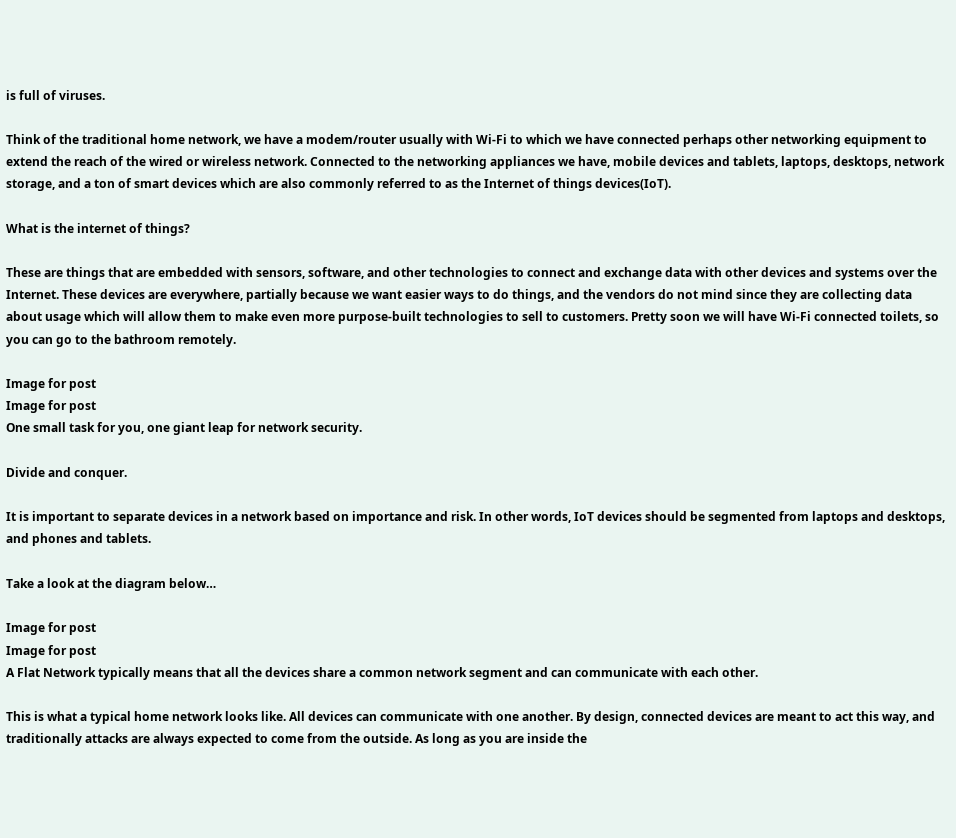is full of viruses.

Think of the traditional home network, we have a modem/router usually with Wi-Fi to which we have connected perhaps other networking equipment to extend the reach of the wired or wireless network. Connected to the networking appliances we have, mobile devices and tablets, laptops, desktops, network storage, and a ton of smart devices which are also commonly referred to as the Internet of things devices(IoT).

What is the internet of things?

These are things that are embedded with sensors, software, and other technologies to connect and exchange data with other devices and systems over the Internet. These devices are everywhere, partially because we want easier ways to do things, and the vendors do not mind since they are collecting data about usage which will allow them to make even more purpose-built technologies to sell to customers. Pretty soon we will have Wi-Fi connected toilets, so you can go to the bathroom remotely.

Image for post
Image for post
One small task for you, one giant leap for network security.

Divide and conquer.

It is important to separate devices in a network based on importance and risk. In other words, IoT devices should be segmented from laptops and desktops, and phones and tablets.

Take a look at the diagram below…

Image for post
Image for post
A Flat Network typically means that all the devices share a common network segment and can communicate with each other.

This is what a typical home network looks like. All devices can communicate with one another. By design, connected devices are meant to act this way, and traditionally attacks are always expected to come from the outside. As long as you are inside the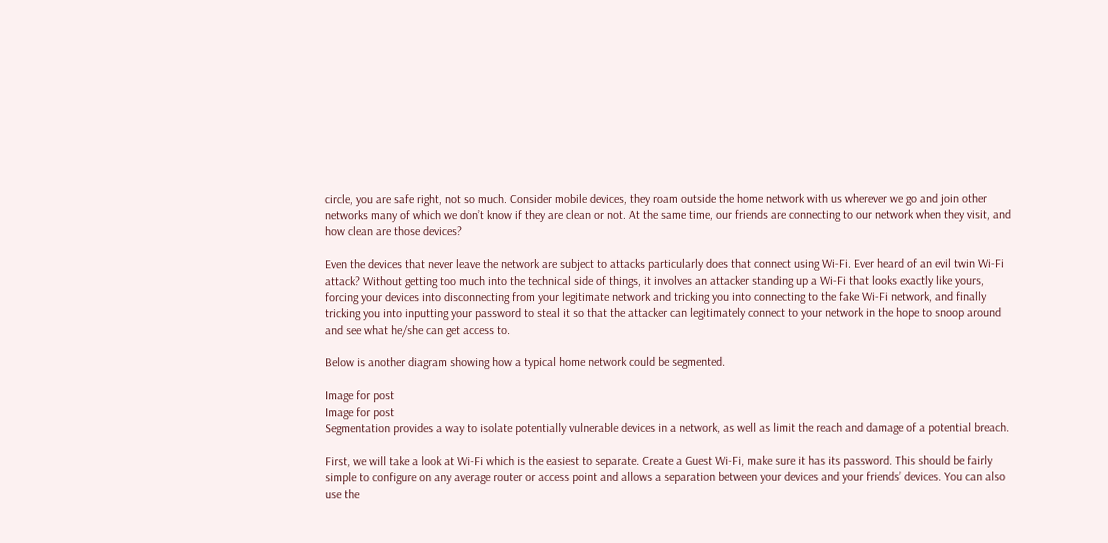circle, you are safe right, not so much. Consider mobile devices, they roam outside the home network with us wherever we go and join other networks many of which we don’t know if they are clean or not. At the same time, our friends are connecting to our network when they visit, and how clean are those devices?

Even the devices that never leave the network are subject to attacks particularly does that connect using Wi-Fi. Ever heard of an evil twin Wi-Fi attack? Without getting too much into the technical side of things, it involves an attacker standing up a Wi-Fi that looks exactly like yours, forcing your devices into disconnecting from your legitimate network and tricking you into connecting to the fake Wi-Fi network, and finally tricking you into inputting your password to steal it so that the attacker can legitimately connect to your network in the hope to snoop around and see what he/she can get access to.

Below is another diagram showing how a typical home network could be segmented.

Image for post
Image for post
Segmentation provides a way to isolate potentially vulnerable devices in a network, as well as limit the reach and damage of a potential breach.

First, we will take a look at Wi-Fi which is the easiest to separate. Create a Guest Wi-Fi, make sure it has its password. This should be fairly simple to configure on any average router or access point and allows a separation between your devices and your friends’ devices. You can also use the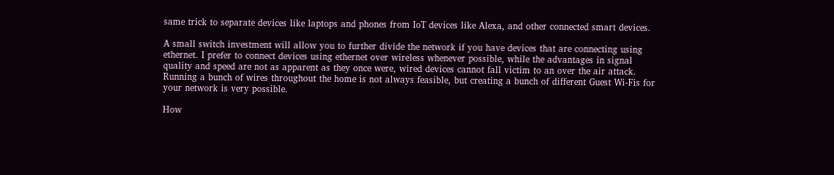same trick to separate devices like laptops and phones from IoT devices like Alexa, and other connected smart devices.

A small switch investment will allow you to further divide the network if you have devices that are connecting using ethernet. I prefer to connect devices using ethernet over wireless whenever possible, while the advantages in signal quality and speed are not as apparent as they once were, wired devices cannot fall victim to an over the air attack. Running a bunch of wires throughout the home is not always feasible, but creating a bunch of different Guest Wi-Fis for your network is very possible.

How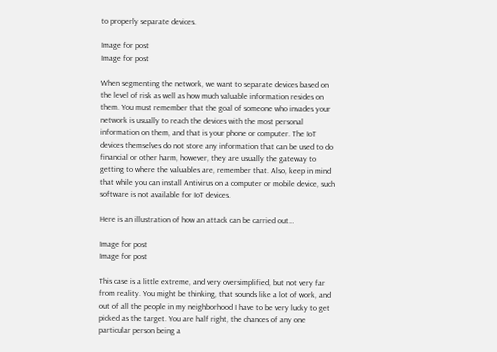to properly separate devices.

Image for post
Image for post

When segmenting the network, we want to separate devices based on the level of risk as well as how much valuable information resides on them. You must remember that the goal of someone who invades your network is usually to reach the devices with the most personal information on them, and that is your phone or computer. The IoT devices themselves do not store any information that can be used to do financial or other harm, however, they are usually the gateway to getting to where the valuables are, remember that. Also, keep in mind that while you can install Antivirus on a computer or mobile device, such software is not available for IoT devices.

Here is an illustration of how an attack can be carried out…

Image for post
Image for post

This case is a little extreme, and very oversimplified, but not very far from reality. You might be thinking, that sounds like a lot of work, and out of all the people in my neighborhood I have to be very lucky to get picked as the target. You are half right, the chances of any one particular person being a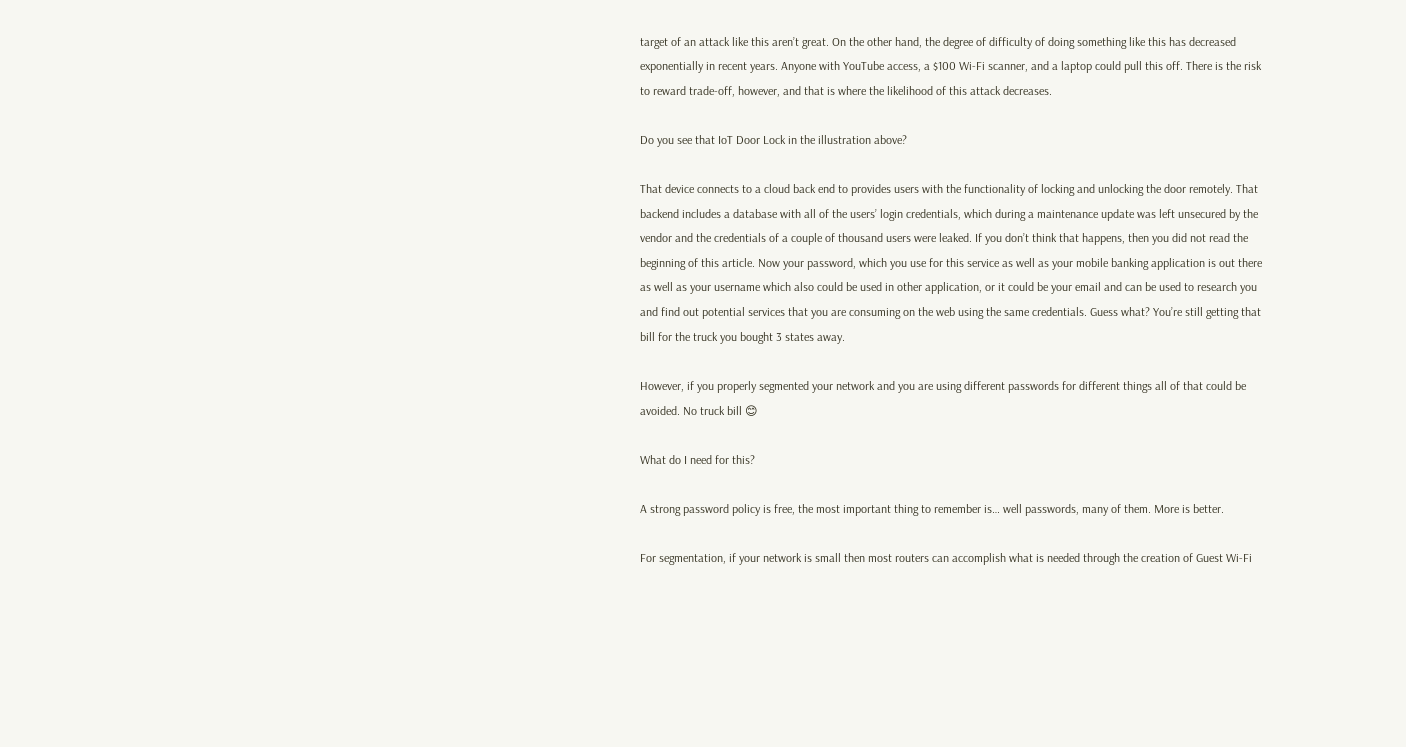target of an attack like this aren’t great. On the other hand, the degree of difficulty of doing something like this has decreased exponentially in recent years. Anyone with YouTube access, a $100 Wi-Fi scanner, and a laptop could pull this off. There is the risk to reward trade-off, however, and that is where the likelihood of this attack decreases.

Do you see that IoT Door Lock in the illustration above?

That device connects to a cloud back end to provides users with the functionality of locking and unlocking the door remotely. That backend includes a database with all of the users’ login credentials, which during a maintenance update was left unsecured by the vendor and the credentials of a couple of thousand users were leaked. If you don’t think that happens, then you did not read the beginning of this article. Now your password, which you use for this service as well as your mobile banking application is out there as well as your username which also could be used in other application, or it could be your email and can be used to research you and find out potential services that you are consuming on the web using the same credentials. Guess what? You’re still getting that bill for the truck you bought 3 states away.

However, if you properly segmented your network and you are using different passwords for different things all of that could be avoided. No truck bill 😊

What do I need for this?

A strong password policy is free, the most important thing to remember is… well passwords, many of them. More is better.

For segmentation, if your network is small then most routers can accomplish what is needed through the creation of Guest Wi-Fi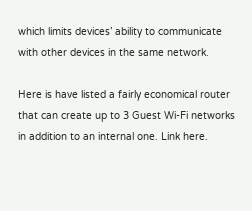which limits devices’ ability to communicate with other devices in the same network.

Here is have listed a fairly economical router that can create up to 3 Guest Wi-Fi networks in addition to an internal one. Link here.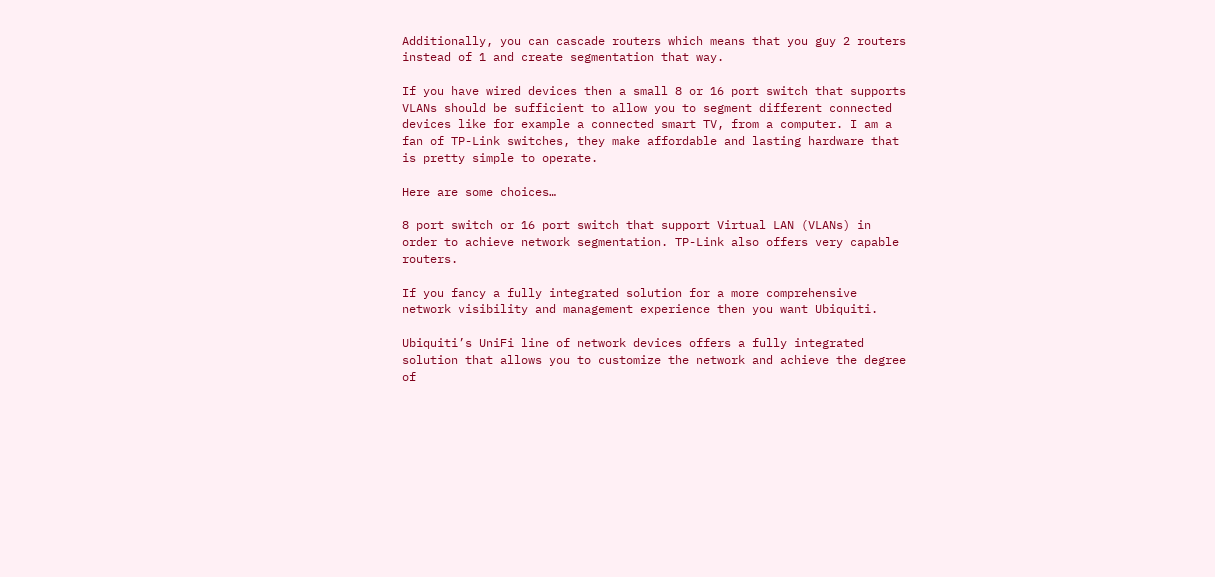Additionally, you can cascade routers which means that you guy 2 routers instead of 1 and create segmentation that way.

If you have wired devices then a small 8 or 16 port switch that supports VLANs should be sufficient to allow you to segment different connected devices like for example a connected smart TV, from a computer. I am a fan of TP-Link switches, they make affordable and lasting hardware that is pretty simple to operate.

Here are some choices…

8 port switch or 16 port switch that support Virtual LAN (VLANs) in order to achieve network segmentation. TP-Link also offers very capable routers.

If you fancy a fully integrated solution for a more comprehensive network visibility and management experience then you want Ubiquiti.

Ubiquiti’s UniFi line of network devices offers a fully integrated solution that allows you to customize the network and achieve the degree of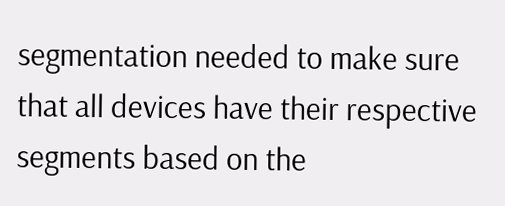segmentation needed to make sure that all devices have their respective segments based on the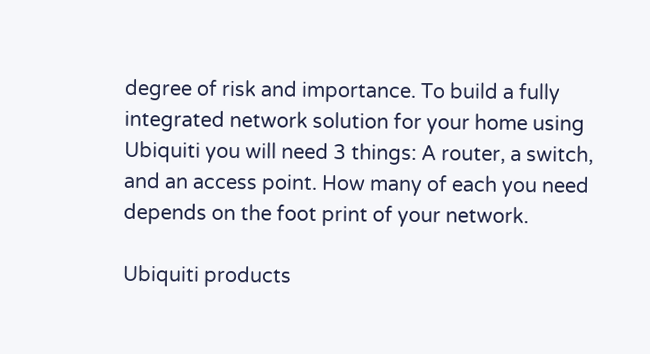degree of risk and importance. To build a fully integrated network solution for your home using Ubiquiti you will need 3 things: A router, a switch, and an access point. How many of each you need depends on the foot print of your network.

Ubiquiti products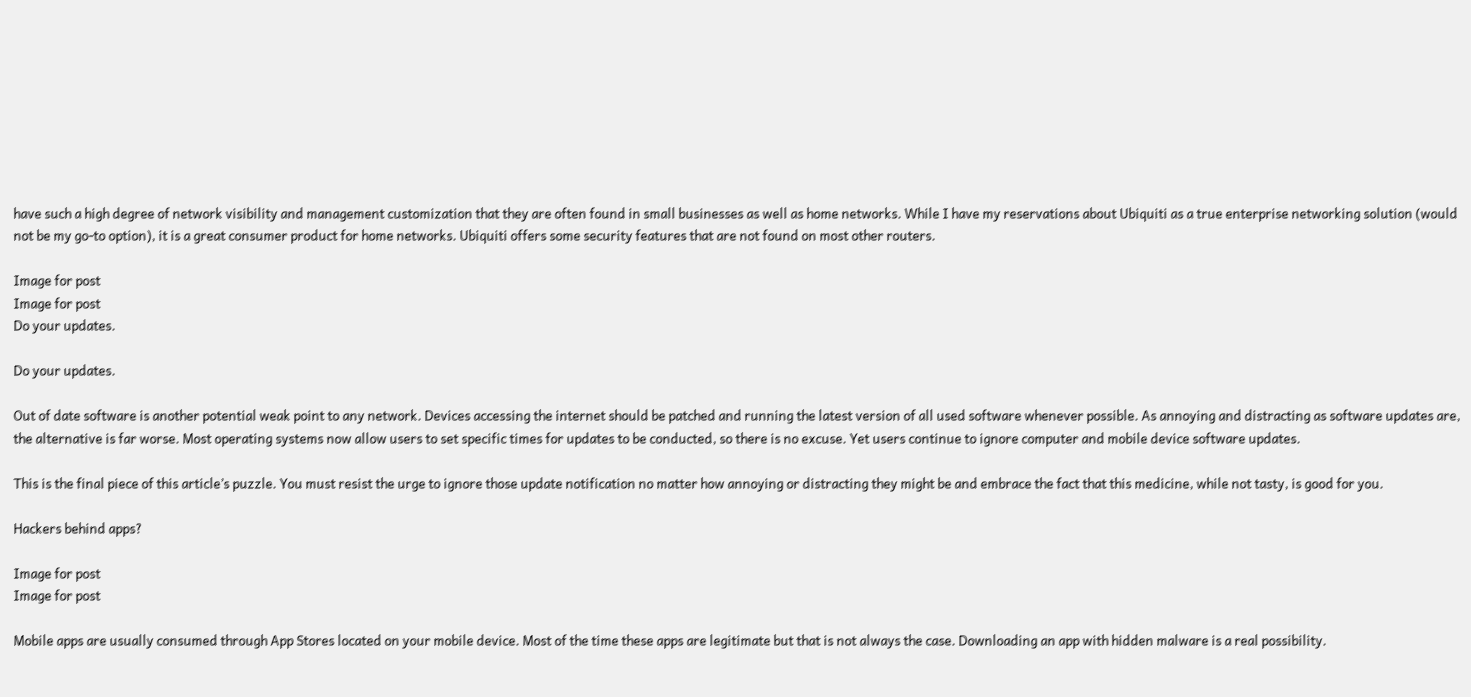have such a high degree of network visibility and management customization that they are often found in small businesses as well as home networks. While I have my reservations about Ubiquiti as a true enterprise networking solution (would not be my go-to option), it is a great consumer product for home networks. Ubiquiti offers some security features that are not found on most other routers.

Image for post
Image for post
Do your updates.

Do your updates.

Out of date software is another potential weak point to any network. Devices accessing the internet should be patched and running the latest version of all used software whenever possible. As annoying and distracting as software updates are, the alternative is far worse. Most operating systems now allow users to set specific times for updates to be conducted, so there is no excuse. Yet users continue to ignore computer and mobile device software updates.

This is the final piece of this article’s puzzle. You must resist the urge to ignore those update notification no matter how annoying or distracting they might be and embrace the fact that this medicine, while not tasty, is good for you.

Hackers behind apps?

Image for post
Image for post

Mobile apps are usually consumed through App Stores located on your mobile device. Most of the time these apps are legitimate but that is not always the case. Downloading an app with hidden malware is a real possibility.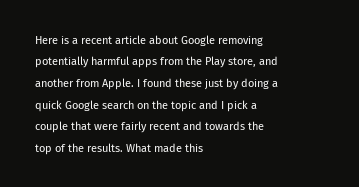Here is a recent article about Google removing potentially harmful apps from the Play store, and another from Apple. I found these just by doing a quick Google search on the topic and I pick a couple that were fairly recent and towards the top of the results. What made this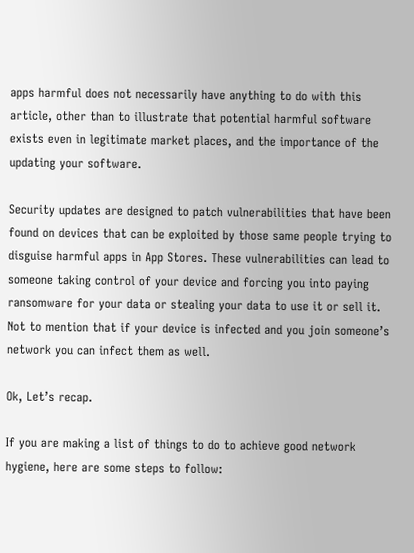apps harmful does not necessarily have anything to do with this article, other than to illustrate that potential harmful software exists even in legitimate market places, and the importance of the updating your software.

Security updates are designed to patch vulnerabilities that have been found on devices that can be exploited by those same people trying to disguise harmful apps in App Stores. These vulnerabilities can lead to someone taking control of your device and forcing you into paying ransomware for your data or stealing your data to use it or sell it. Not to mention that if your device is infected and you join someone’s network you can infect them as well.

Ok, Let’s recap.

If you are making a list of things to do to achieve good network hygiene, here are some steps to follow: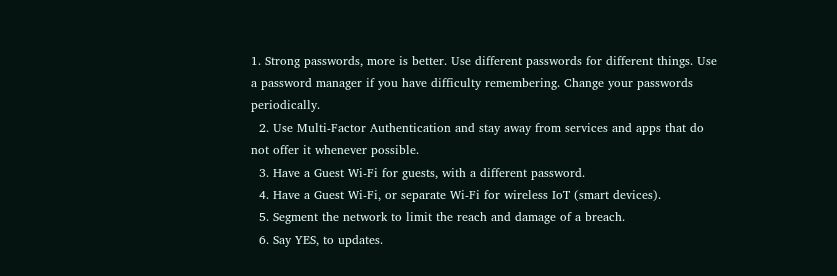1. Strong passwords, more is better. Use different passwords for different things. Use a password manager if you have difficulty remembering. Change your passwords periodically.
  2. Use Multi-Factor Authentication and stay away from services and apps that do not offer it whenever possible.
  3. Have a Guest Wi-Fi for guests, with a different password.
  4. Have a Guest Wi-Fi, or separate Wi-Fi for wireless IoT (smart devices).
  5. Segment the network to limit the reach and damage of a breach.
  6. Say YES, to updates.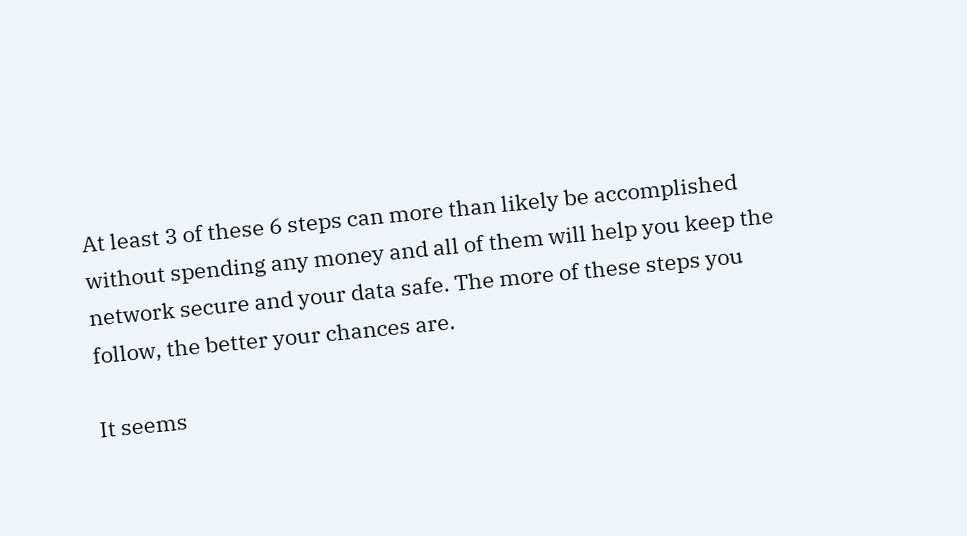At least 3 of these 6 steps can more than likely be accomplished without spending any money and all of them will help you keep the network secure and your data safe. The more of these steps you follow, the better your chances are.

It seems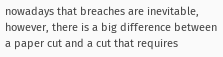nowadays that breaches are inevitable, however, there is a big difference between a paper cut and a cut that requires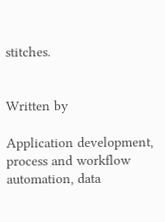stitches.


Written by

Application development, process and workflow automation, data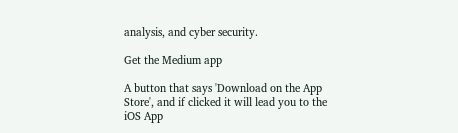analysis, and cyber security.

Get the Medium app

A button that says 'Download on the App Store', and if clicked it will lead you to the iOS App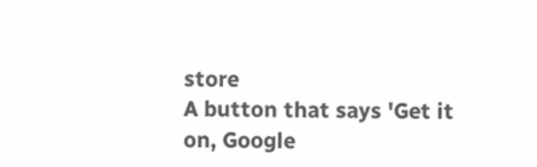store
A button that says 'Get it on, Google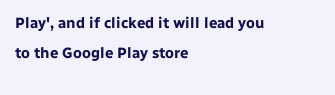Play', and if clicked it will lead you to the Google Play store